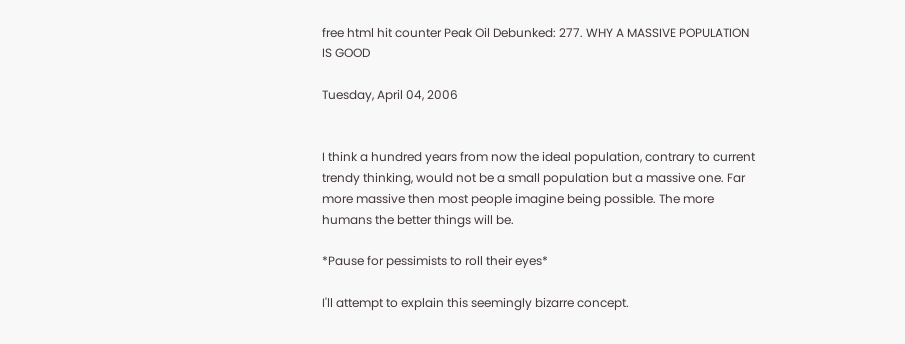free html hit counter Peak Oil Debunked: 277. WHY A MASSIVE POPULATION IS GOOD

Tuesday, April 04, 2006


I think a hundred years from now the ideal population, contrary to current trendy thinking, would not be a small population but a massive one. Far more massive then most people imagine being possible. The more humans the better things will be.

*Pause for pessimists to roll their eyes*

I'll attempt to explain this seemingly bizarre concept.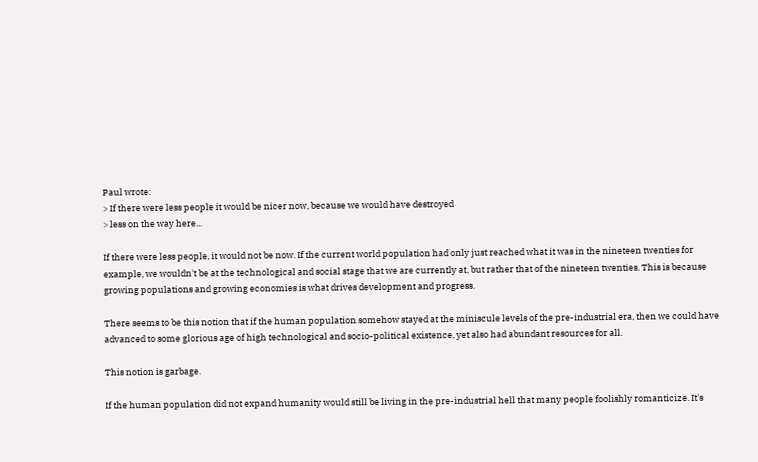Paul wrote:
> If there were less people it would be nicer now, because we would have destroyed
> less on the way here...

If there were less people, it would not be now. If the current world population had only just reached what it was in the nineteen twenties for example, we wouldn't be at the technological and social stage that we are currently at, but rather that of the nineteen twenties. This is because growing populations and growing economies is what drives development and progress.

There seems to be this notion that if the human population somehow stayed at the miniscule levels of the pre-industrial era, then we could have advanced to some glorious age of high technological and socio-political existence, yet also had abundant resources for all.

This notion is garbage.

If the human population did not expand humanity would still be living in the pre-industrial hell that many people foolishly romanticize. It's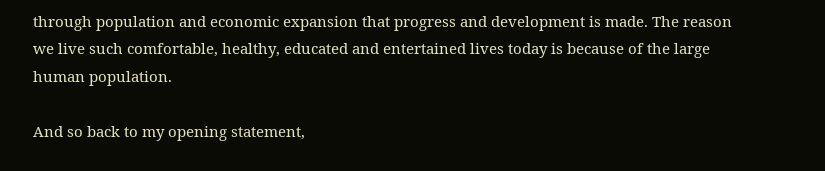through population and economic expansion that progress and development is made. The reason we live such comfortable, healthy, educated and entertained lives today is because of the large human population.

And so back to my opening statement,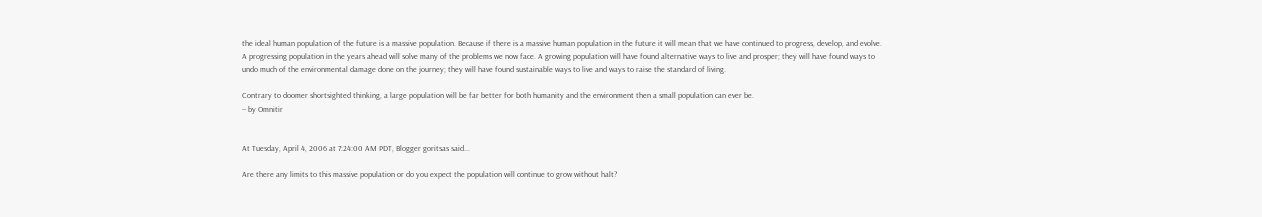the ideal human population of the future is a massive population. Because if there is a massive human population in the future it will mean that we have continued to progress, develop, and evolve. A progressing population in the years ahead will solve many of the problems we now face. A growing population will have found alternative ways to live and prosper; they will have found ways to undo much of the environmental damage done on the journey; they will have found sustainable ways to live and ways to raise the standard of living.

Contrary to doomer shortsighted thinking, a large population will be far better for both humanity and the environment then a small population can ever be.
-- by Omnitir


At Tuesday, April 4, 2006 at 7:24:00 AM PDT, Blogger goritsas said...

Are there any limits to this massive population or do you expect the population will continue to grow without halt?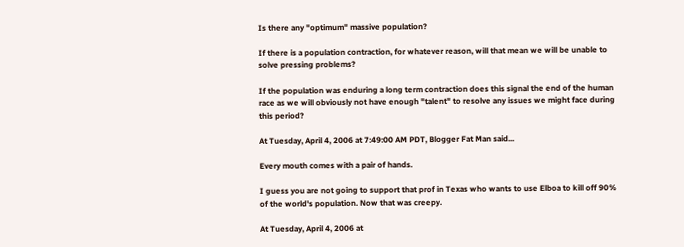Is there any "optimum" massive population?

If there is a population contraction, for whatever reason, will that mean we will be unable to solve pressing problems?

If the population was enduring a long term contraction does this signal the end of the human race as we will obviously not have enough "talent" to resolve any issues we might face during this period?

At Tuesday, April 4, 2006 at 7:49:00 AM PDT, Blogger Fat Man said...

Every mouth comes with a pair of hands.

I guess you are not going to support that prof in Texas who wants to use Elboa to kill off 90% of the world's population. Now that was creepy.

At Tuesday, April 4, 2006 at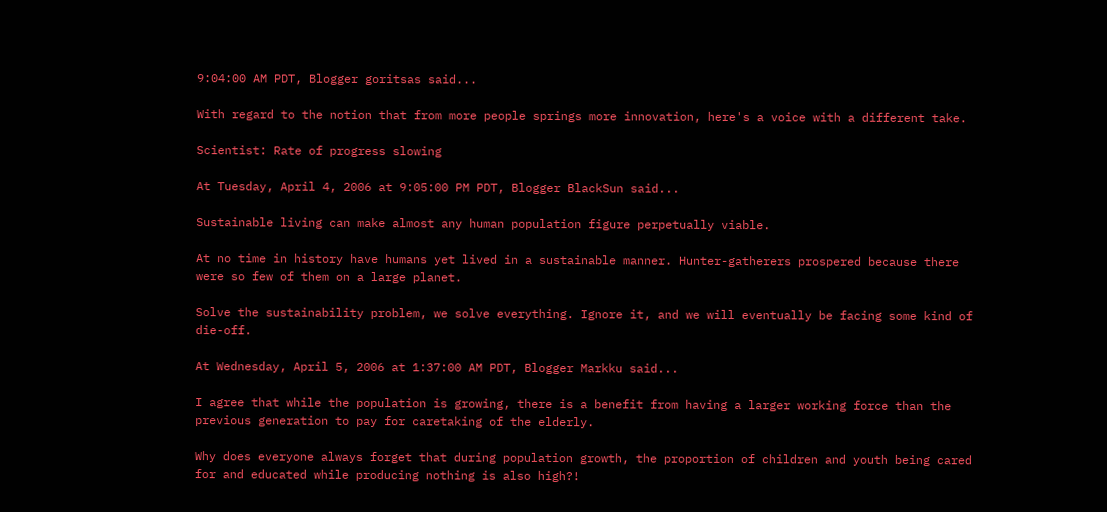9:04:00 AM PDT, Blogger goritsas said...

With regard to the notion that from more people springs more innovation, here's a voice with a different take.

Scientist: Rate of progress slowing

At Tuesday, April 4, 2006 at 9:05:00 PM PDT, Blogger BlackSun said...

Sustainable living can make almost any human population figure perpetually viable.

At no time in history have humans yet lived in a sustainable manner. Hunter-gatherers prospered because there were so few of them on a large planet.

Solve the sustainability problem, we solve everything. Ignore it, and we will eventually be facing some kind of die-off.

At Wednesday, April 5, 2006 at 1:37:00 AM PDT, Blogger Markku said...

I agree that while the population is growing, there is a benefit from having a larger working force than the previous generation to pay for caretaking of the elderly.

Why does everyone always forget that during population growth, the proportion of children and youth being cared for and educated while producing nothing is also high?!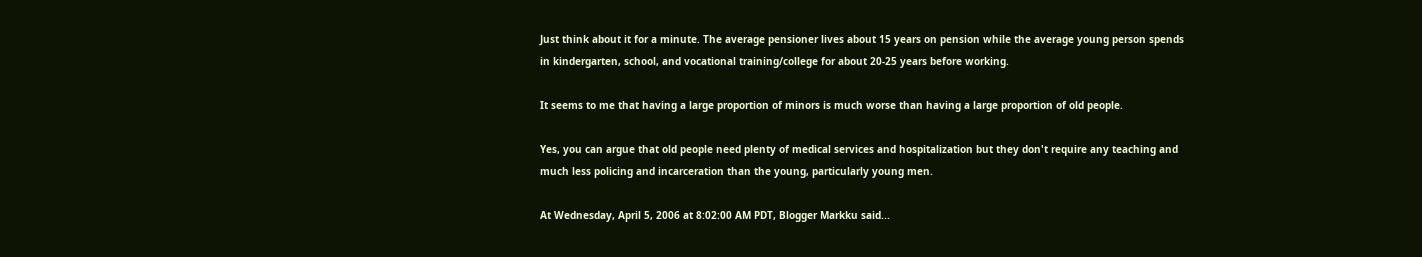Just think about it for a minute. The average pensioner lives about 15 years on pension while the average young person spends in kindergarten, school, and vocational training/college for about 20-25 years before working.

It seems to me that having a large proportion of minors is much worse than having a large proportion of old people.

Yes, you can argue that old people need plenty of medical services and hospitalization but they don't require any teaching and much less policing and incarceration than the young, particularly young men.

At Wednesday, April 5, 2006 at 8:02:00 AM PDT, Blogger Markku said...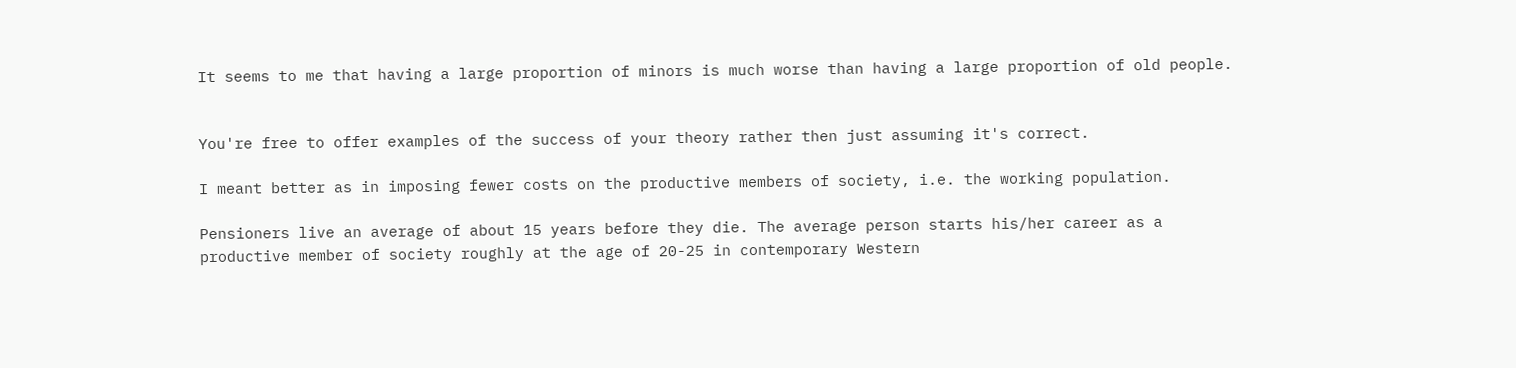It seems to me that having a large proportion of minors is much worse than having a large proportion of old people.


You're free to offer examples of the success of your theory rather then just assuming it's correct.

I meant better as in imposing fewer costs on the productive members of society, i.e. the working population.

Pensioners live an average of about 15 years before they die. The average person starts his/her career as a productive member of society roughly at the age of 20-25 in contemporary Western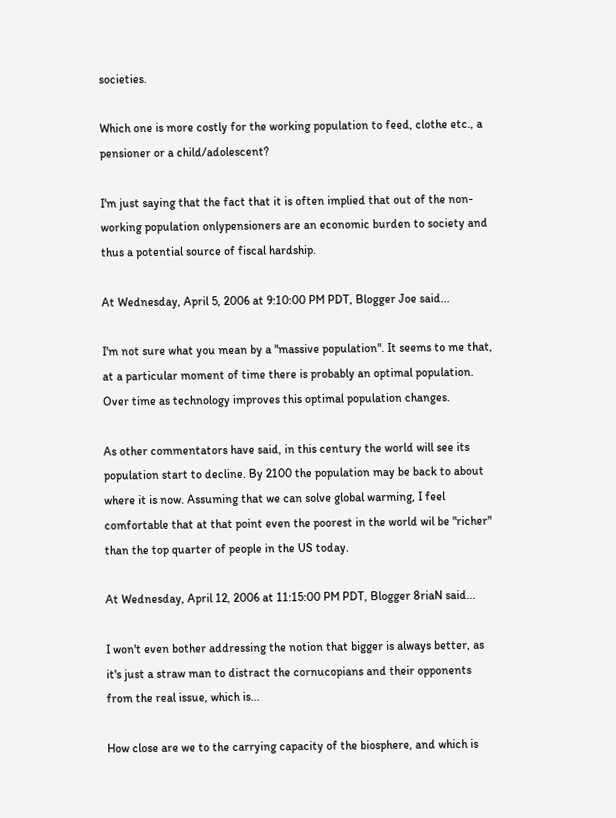societies.

Which one is more costly for the working population to feed, clothe etc., a pensioner or a child/adolescent?

I'm just saying that the fact that it is often implied that out of the non-working population onlypensioners are an economic burden to society and thus a potential source of fiscal hardship.

At Wednesday, April 5, 2006 at 9:10:00 PM PDT, Blogger Joe said...

I'm not sure what you mean by a "massive population". It seems to me that, at a particular moment of time there is probably an optimal population. Over time as technology improves this optimal population changes.

As other commentators have said, in this century the world will see its population start to decline. By 2100 the population may be back to about where it is now. Assuming that we can solve global warming, I feel comfortable that at that point even the poorest in the world wil be "richer" than the top quarter of people in the US today.

At Wednesday, April 12, 2006 at 11:15:00 PM PDT, Blogger 8riaN said...

I won't even bother addressing the notion that bigger is always better, as it's just a straw man to distract the cornucopians and their opponents from the real issue, which is...

How close are we to the carrying capacity of the biosphere, and which is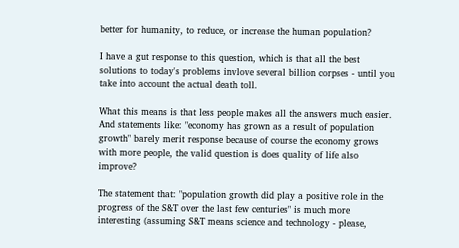better for humanity, to reduce, or increase the human population?

I have a gut response to this question, which is that all the best solutions to today's problems invlove several billion corpses - until you take into account the actual death toll.

What this means is that less people makes all the answers much easier. And statements like: "economy has grown as a result of population growth" barely merit response because of course the economy grows with more people, the valid question is does quality of life also improve?

The statement that: "population growth did play a positive role in the progress of the S&T over the last few centuries" is much more interesting (assuming S&T means science and technology - please,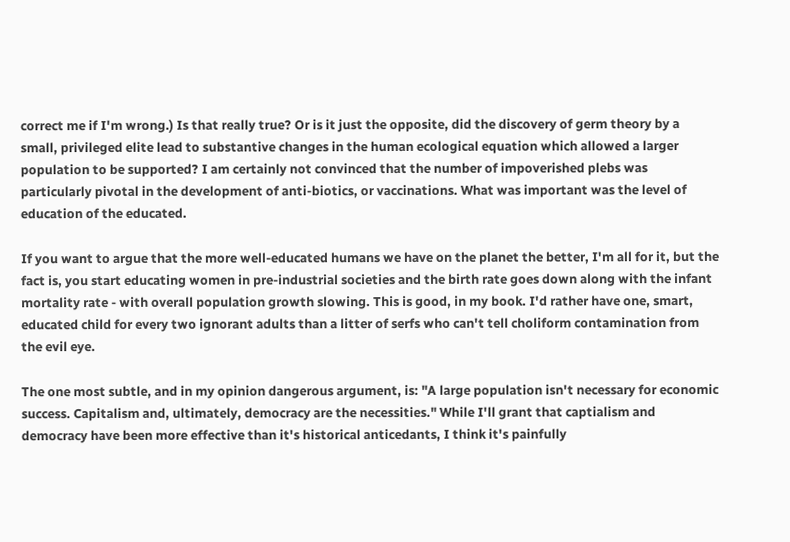correct me if I'm wrong.) Is that really true? Or is it just the opposite, did the discovery of germ theory by a small, privileged elite lead to substantive changes in the human ecological equation which allowed a larger population to be supported? I am certainly not convinced that the number of impoverished plebs was particularly pivotal in the development of anti-biotics, or vaccinations. What was important was the level of education of the educated.

If you want to argue that the more well-educated humans we have on the planet the better, I'm all for it, but the fact is, you start educating women in pre-industrial societies and the birth rate goes down along with the infant mortality rate - with overall population growth slowing. This is good, in my book. I'd rather have one, smart, educated child for every two ignorant adults than a litter of serfs who can't tell choliform contamination from the evil eye.

The one most subtle, and in my opinion dangerous argument, is: "A large population isn't necessary for economic success. Capitalism and, ultimately, democracy are the necessities." While I'll grant that captialism and democracy have been more effective than it's historical anticedants, I think it's painfully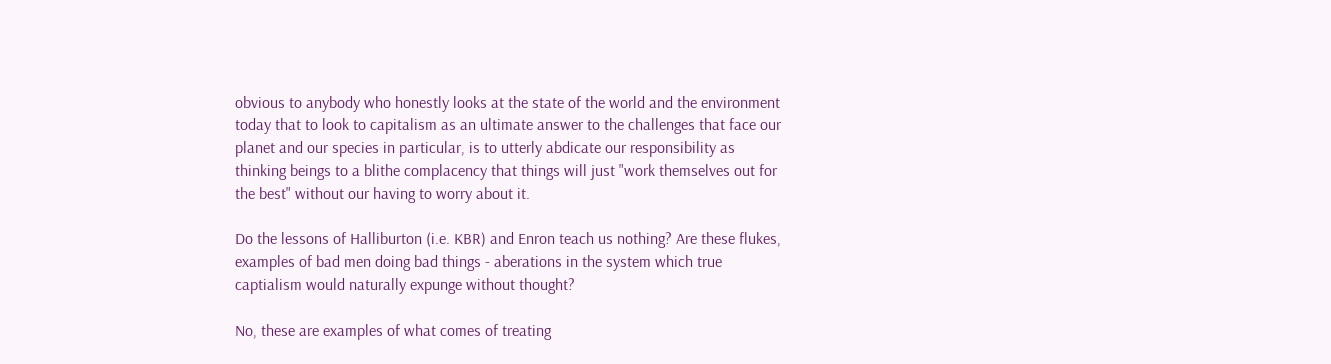obvious to anybody who honestly looks at the state of the world and the environment today that to look to capitalism as an ultimate answer to the challenges that face our planet and our species in particular, is to utterly abdicate our responsibility as thinking beings to a blithe complacency that things will just "work themselves out for the best" without our having to worry about it.

Do the lessons of Halliburton (i.e. KBR) and Enron teach us nothing? Are these flukes, examples of bad men doing bad things - aberations in the system which true captialism would naturally expunge without thought?

No, these are examples of what comes of treating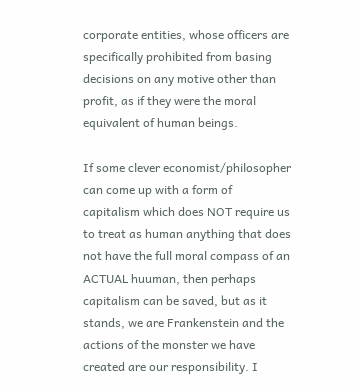corporate entities, whose officers are specifically prohibited from basing decisions on any motive other than profit, as if they were the moral equivalent of human beings.

If some clever economist/philosopher can come up with a form of capitalism which does NOT require us to treat as human anything that does not have the full moral compass of an ACTUAL huuman, then perhaps capitalism can be saved, but as it stands, we are Frankenstein and the actions of the monster we have created are our responsibility. I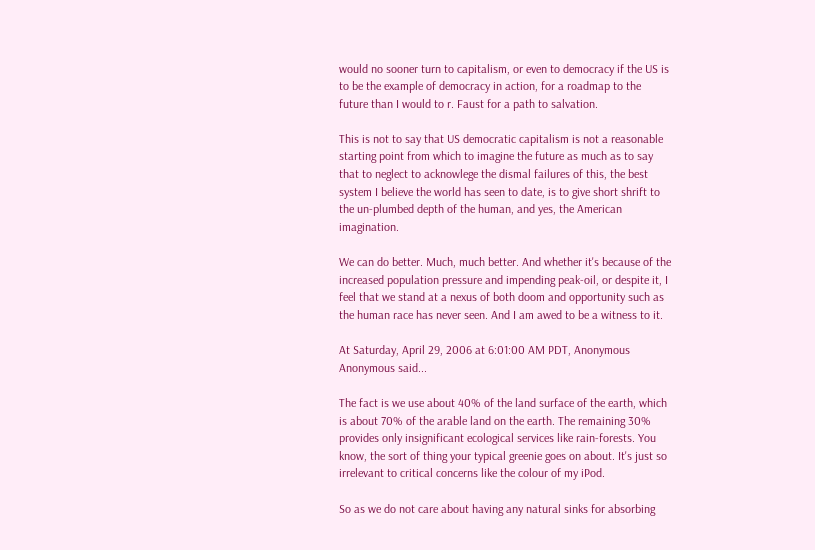would no sooner turn to capitalism, or even to democracy if the US is to be the example of democracy in action, for a roadmap to the future than I would to r. Faust for a path to salvation.

This is not to say that US democratic capitalism is not a reasonable starting point from which to imagine the future as much as to say that to neglect to acknowlege the dismal failures of this, the best system I believe the world has seen to date, is to give short shrift to the un-plumbed depth of the human, and yes, the American imagination.

We can do better. Much, much better. And whether it's because of the increased population pressure and impending peak-oil, or despite it, I feel that we stand at a nexus of both doom and opportunity such as the human race has never seen. And I am awed to be a witness to it.

At Saturday, April 29, 2006 at 6:01:00 AM PDT, Anonymous Anonymous said...

The fact is we use about 40% of the land surface of the earth, which is about 70% of the arable land on the earth. The remaining 30% provides only insignificant ecological services like rain-forests. You know, the sort of thing your typical greenie goes on about. It's just so irrelevant to critical concerns like the colour of my iPod.

So as we do not care about having any natural sinks for absorbing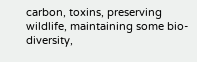carbon, toxins, preserving wildlife, maintaining some bio-diversity,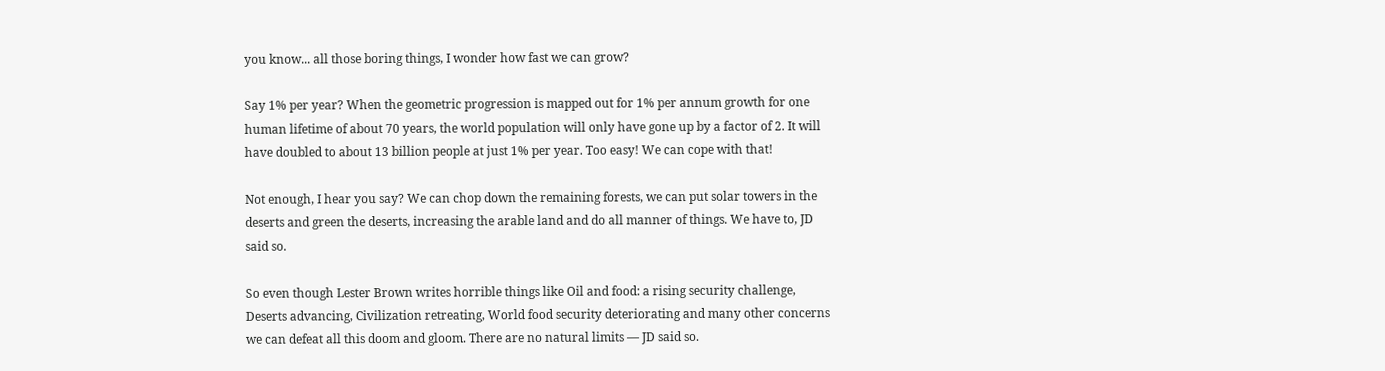you know... all those boring things, I wonder how fast we can grow?

Say 1% per year? When the geometric progression is mapped out for 1% per annum growth for one human lifetime of about 70 years, the world population will only have gone up by a factor of 2. It will have doubled to about 13 billion people at just 1% per year. Too easy! We can cope with that!

Not enough, I hear you say? We can chop down the remaining forests, we can put solar towers in the deserts and green the deserts, increasing the arable land and do all manner of things. We have to, JD said so.

So even though Lester Brown writes horrible things like Oil and food: a rising security challenge, Deserts advancing, Civilization retreating, World food security deteriorating and many other concerns we can defeat all this doom and gloom. There are no natural limits — JD said so.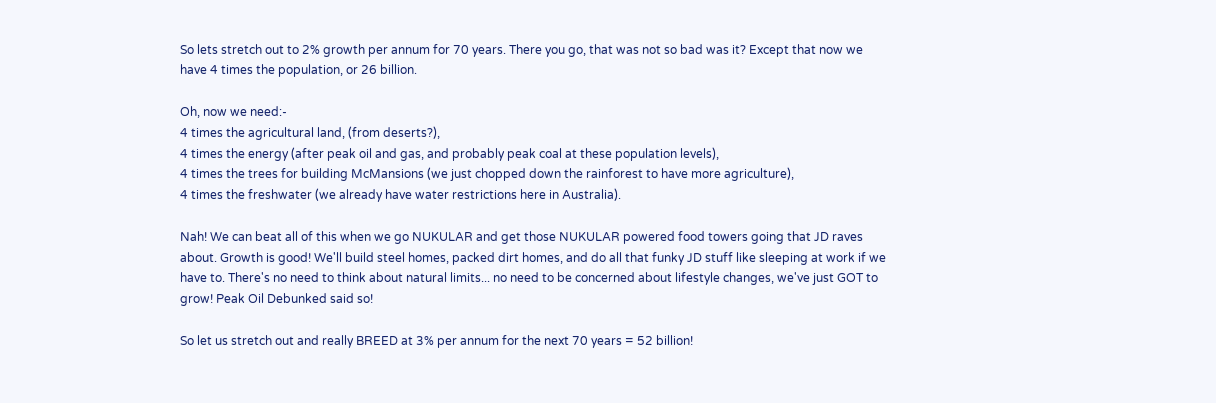So lets stretch out to 2% growth per annum for 70 years. There you go, that was not so bad was it? Except that now we have 4 times the population, or 26 billion.

Oh, now we need:-
4 times the agricultural land, (from deserts?),
4 times the energy (after peak oil and gas, and probably peak coal at these population levels),
4 times the trees for building McMansions (we just chopped down the rainforest to have more agriculture),
4 times the freshwater (we already have water restrictions here in Australia).

Nah! We can beat all of this when we go NUKULAR and get those NUKULAR powered food towers going that JD raves about. Growth is good! We'll build steel homes, packed dirt homes, and do all that funky JD stuff like sleeping at work if we have to. There's no need to think about natural limits... no need to be concerned about lifestyle changes, we've just GOT to grow! Peak Oil Debunked said so!

So let us stretch out and really BREED at 3% per annum for the next 70 years = 52 billion!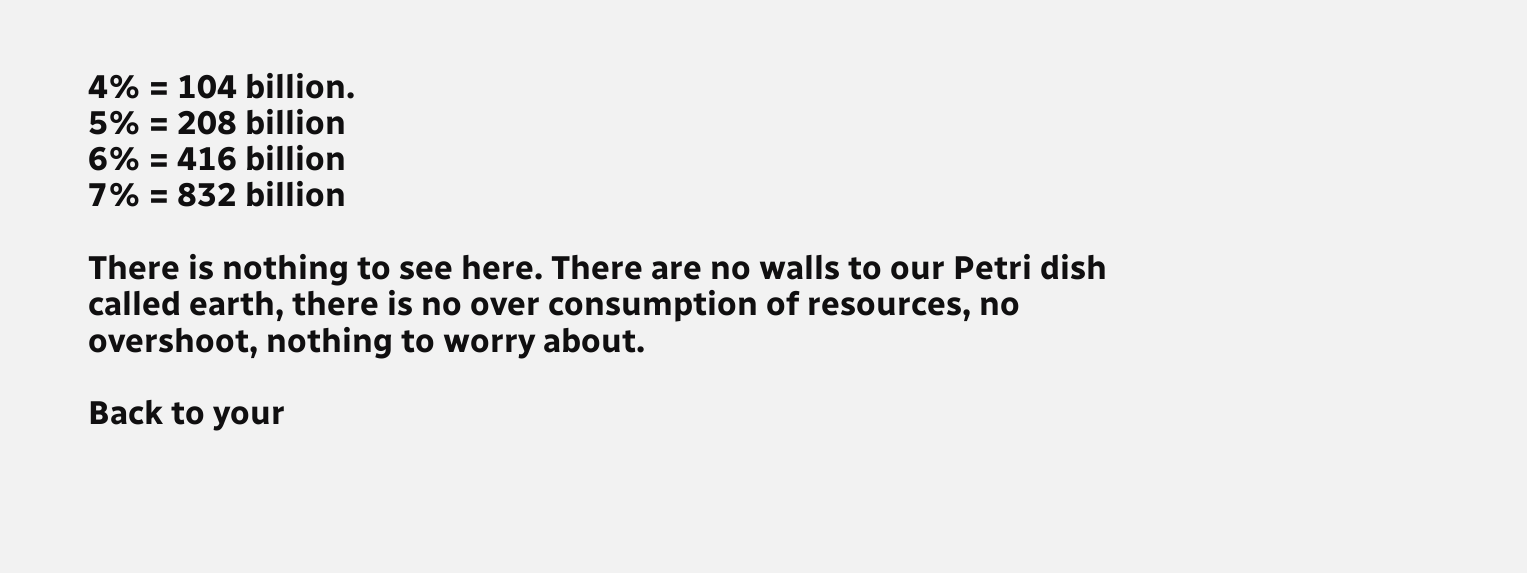4% = 104 billion.
5% = 208 billion
6% = 416 billion
7% = 832 billion

There is nothing to see here. There are no walls to our Petri dish called earth, there is no over consumption of resources, no overshoot, nothing to worry about.

Back to your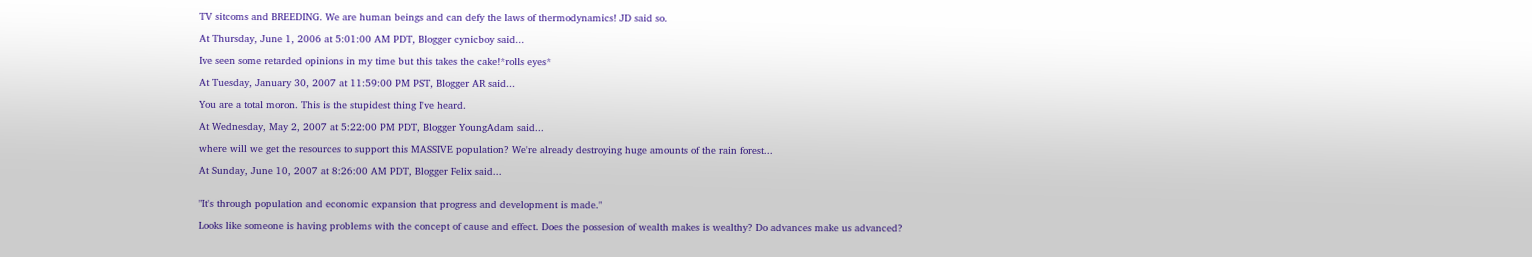TV sitcoms and BREEDING. We are human beings and can defy the laws of thermodynamics! JD said so.

At Thursday, June 1, 2006 at 5:01:00 AM PDT, Blogger cynicboy said...

Ive seen some retarded opinions in my time but this takes the cake!*rolls eyes*

At Tuesday, January 30, 2007 at 11:59:00 PM PST, Blogger AR said...

You are a total moron. This is the stupidest thing I've heard.

At Wednesday, May 2, 2007 at 5:22:00 PM PDT, Blogger YoungAdam said...

where will we get the resources to support this MASSIVE population? We're already destroying huge amounts of the rain forest...

At Sunday, June 10, 2007 at 8:26:00 AM PDT, Blogger Felix said...


"It's through population and economic expansion that progress and development is made."

Looks like someone is having problems with the concept of cause and effect. Does the possesion of wealth makes is wealthy? Do advances make us advanced?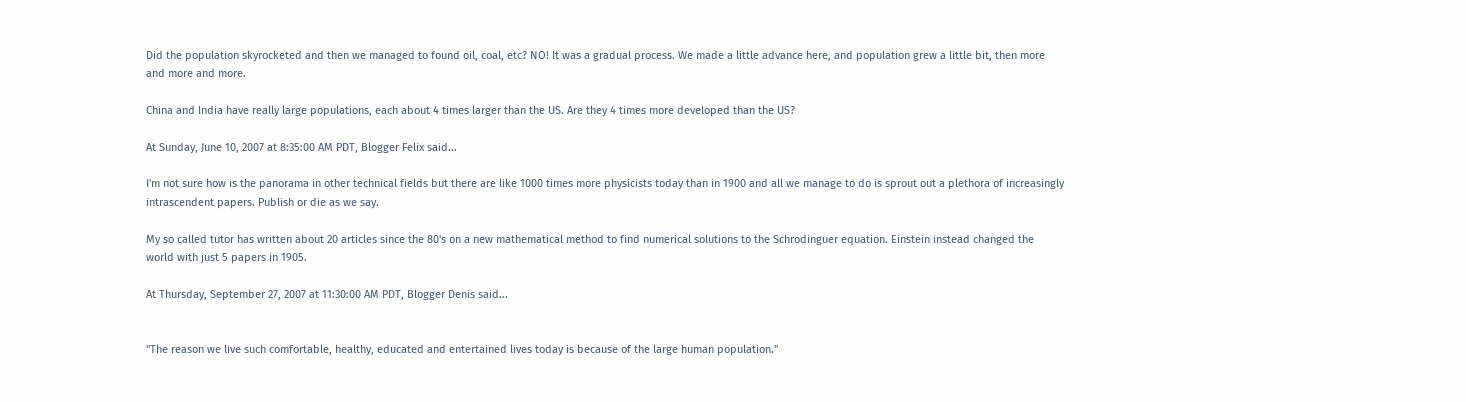Did the population skyrocketed and then we managed to found oil, coal, etc? NO! It was a gradual process. We made a little advance here, and population grew a little bit, then more and more and more.

China and India have really large populations, each about 4 times larger than the US. Are they 4 times more developed than the US?

At Sunday, June 10, 2007 at 8:35:00 AM PDT, Blogger Felix said...

I'm not sure how is the panorama in other technical fields but there are like 1000 times more physicists today than in 1900 and all we manage to do is sprout out a plethora of increasingly intrascendent papers. Publish or die as we say.

My so called tutor has written about 20 articles since the 80's on a new mathematical method to find numerical solutions to the Schrodinguer equation. Einstein instead changed the world with just 5 papers in 1905.

At Thursday, September 27, 2007 at 11:30:00 AM PDT, Blogger Denis said...


"The reason we live such comfortable, healthy, educated and entertained lives today is because of the large human population."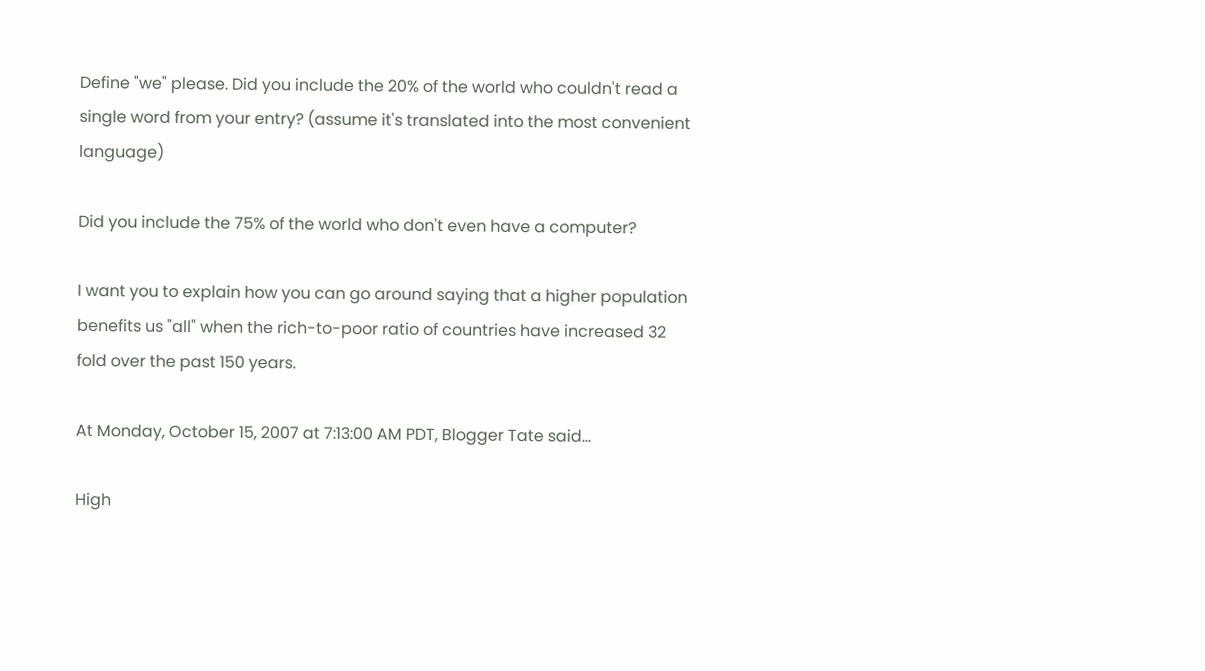Define "we" please. Did you include the 20% of the world who couldn't read a single word from your entry? (assume it's translated into the most convenient language)

Did you include the 75% of the world who don't even have a computer?

I want you to explain how you can go around saying that a higher population benefits us "all" when the rich-to-poor ratio of countries have increased 32 fold over the past 150 years.

At Monday, October 15, 2007 at 7:13:00 AM PDT, Blogger Tate said...

High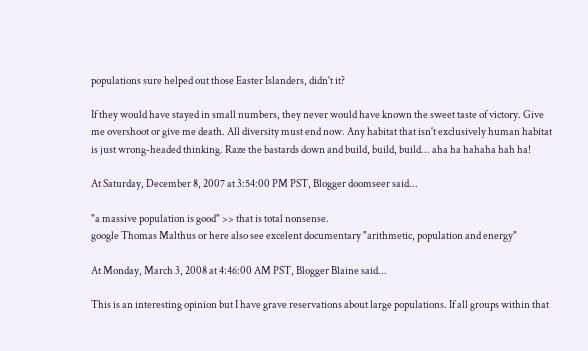populations sure helped out those Easter Islanders, didn't it?

If they would have stayed in small numbers, they never would have known the sweet taste of victory. Give me overshoot or give me death. All diversity must end now. Any habitat that isn't exclusively human habitat is just wrong-headed thinking. Raze the bastards down and build, build, build... aha ha hahaha hah ha!

At Saturday, December 8, 2007 at 3:54:00 PM PST, Blogger doomseer said...

"a massive population is good" >> that is total nonsense.
google Thomas Malthus or here also see excelent documentary "arithmetic, population and energy"

At Monday, March 3, 2008 at 4:46:00 AM PST, Blogger Blaine said...

This is an interesting opinion but I have grave reservations about large populations. If all groups within that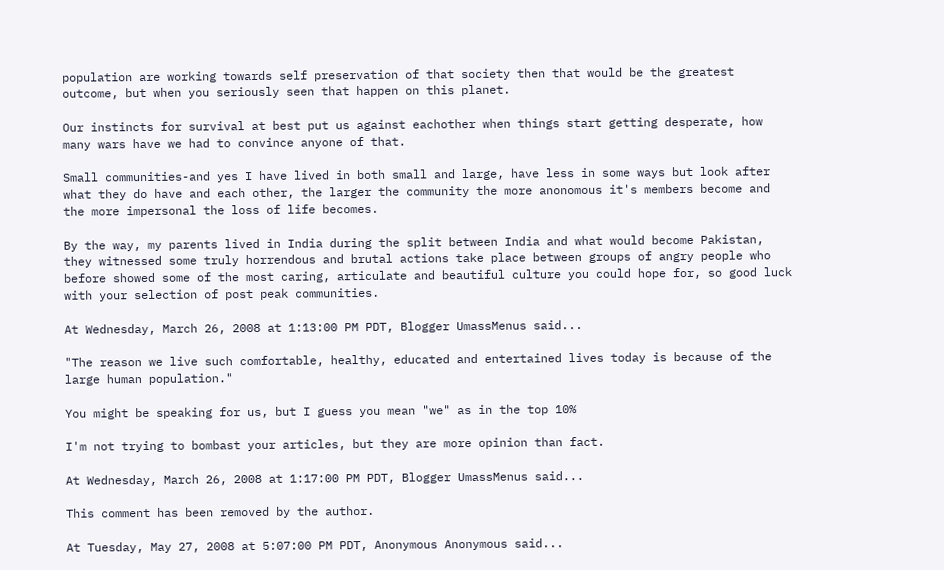population are working towards self preservation of that society then that would be the greatest outcome, but when you seriously seen that happen on this planet.

Our instincts for survival at best put us against eachother when things start getting desperate, how many wars have we had to convince anyone of that.

Small communities-and yes I have lived in both small and large, have less in some ways but look after what they do have and each other, the larger the community the more anonomous it's members become and the more impersonal the loss of life becomes.

By the way, my parents lived in India during the split between India and what would become Pakistan, they witnessed some truly horrendous and brutal actions take place between groups of angry people who before showed some of the most caring, articulate and beautiful culture you could hope for, so good luck with your selection of post peak communities.

At Wednesday, March 26, 2008 at 1:13:00 PM PDT, Blogger UmassMenus said...

"The reason we live such comfortable, healthy, educated and entertained lives today is because of the large human population."

You might be speaking for us, but I guess you mean "we" as in the top 10%

I'm not trying to bombast your articles, but they are more opinion than fact.

At Wednesday, March 26, 2008 at 1:17:00 PM PDT, Blogger UmassMenus said...

This comment has been removed by the author.

At Tuesday, May 27, 2008 at 5:07:00 PM PDT, Anonymous Anonymous said...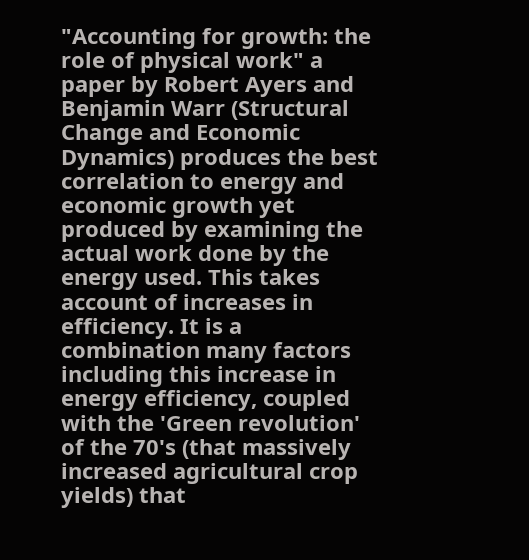"Accounting for growth: the role of physical work" a paper by Robert Ayers and Benjamin Warr (Structural Change and Economic Dynamics) produces the best correlation to energy and economic growth yet produced by examining the actual work done by the energy used. This takes account of increases in efficiency. It is a combination many factors including this increase in energy efficiency, coupled with the 'Green revolution' of the 70's (that massively increased agricultural crop yields) that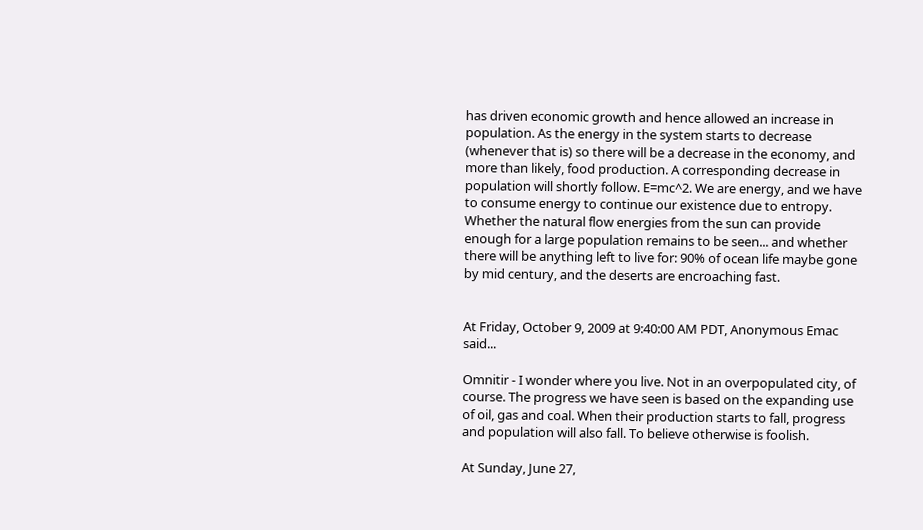has driven economic growth and hence allowed an increase in population. As the energy in the system starts to decrease (whenever that is) so there will be a decrease in the economy, and more than likely, food production. A corresponding decrease in population will shortly follow. E=mc^2. We are energy, and we have to consume energy to continue our existence due to entropy. Whether the natural flow energies from the sun can provide enough for a large population remains to be seen... and whether there will be anything left to live for: 90% of ocean life maybe gone by mid century, and the deserts are encroaching fast.


At Friday, October 9, 2009 at 9:40:00 AM PDT, Anonymous Emac said...

Omnitir - I wonder where you live. Not in an overpopulated city, of course. The progress we have seen is based on the expanding use of oil, gas and coal. When their production starts to fall, progress and population will also fall. To believe otherwise is foolish.

At Sunday, June 27,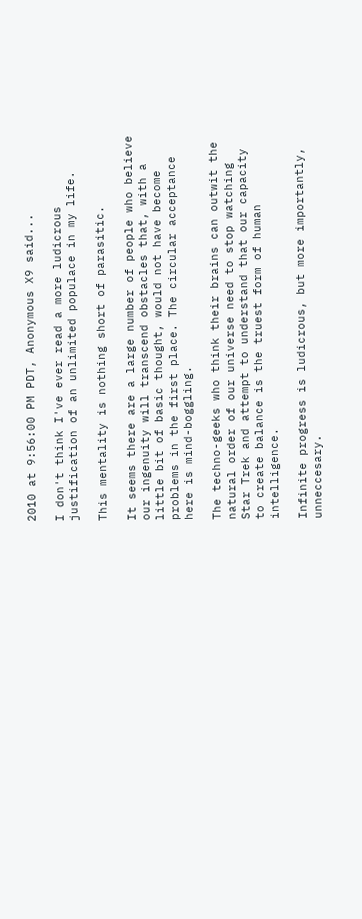2010 at 9:56:00 PM PDT, Anonymous X9 said...

I don't think I've ever read a more ludicrous justification of an unlimited populace in my life.

This mentality is nothing short of parasitic.

It seems there are a large number of people who believe our ingenuity will transcend obstacles that, with a little bit of basic thought, would not have become problems in the first place. The circular acceptance here is mind-boggling.

The techno-geeks who think their brains can outwit the natural order of our universe need to stop watching Star Trek and attempt to understand that our capacity to create balance is the truest form of human intelligence.

Infinite progress is ludicrous, but more importantly, unneccesary.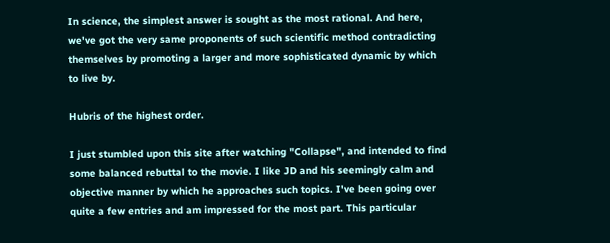In science, the simplest answer is sought as the most rational. And here, we've got the very same proponents of such scientific method contradicting themselves by promoting a larger and more sophisticated dynamic by which to live by.

Hubris of the highest order.

I just stumbled upon this site after watching "Collapse", and intended to find some balanced rebuttal to the movie. I like JD and his seemingly calm and objective manner by which he approaches such topics. I've been going over quite a few entries and am impressed for the most part. This particular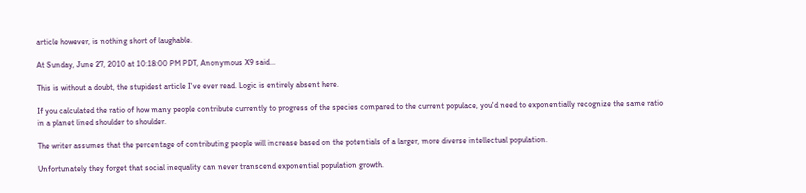article however, is nothing short of laughable.

At Sunday, June 27, 2010 at 10:18:00 PM PDT, Anonymous X9 said...

This is without a doubt, the stupidest article I've ever read. Logic is entirely absent here.

If you calculated the ratio of how many people contribute currently to progress of the species compared to the current populace, you'd need to exponentially recognize the same ratio in a planet lined shoulder to shoulder.

The writer assumes that the percentage of contributing people will increase based on the potentials of a larger, more diverse intellectual population.

Unfortunately they forget that social inequality can never transcend exponential population growth.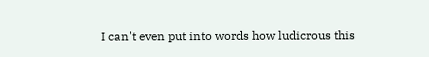I can't even put into words how ludicrous this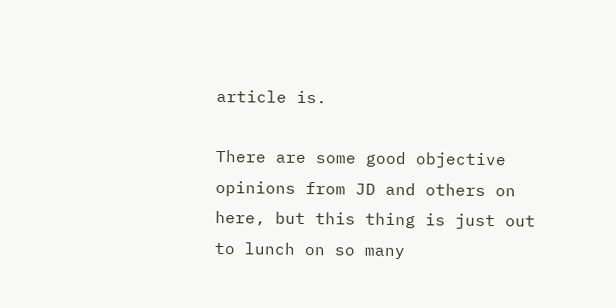article is.

There are some good objective opinions from JD and others on here, but this thing is just out to lunch on so many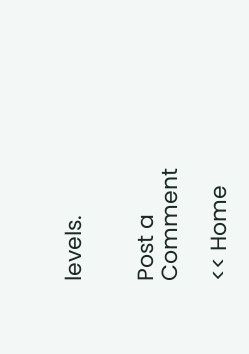levels.


Post a Comment

<< Home